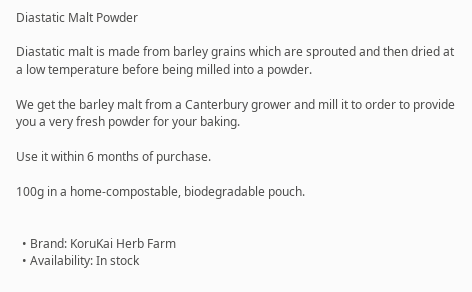Diastatic Malt Powder

Diastatic malt is made from barley grains which are sprouted and then dried at a low temperature before being milled into a powder.

We get the barley malt from a Canterbury grower and mill it to order to provide you a very fresh powder for your baking.

Use it within 6 months of purchase.

100g in a home-compostable, biodegradable pouch.


  • Brand: KoruKai Herb Farm
  • Availability: In stock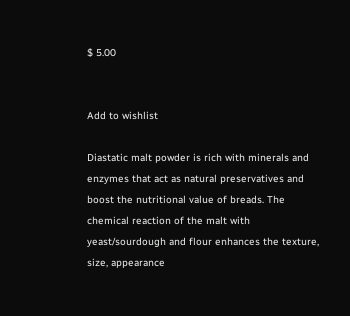$ 5.00


Add to wishlist

Diastatic malt powder is rich with minerals and enzymes that act as natural preservatives and boost the nutritional value of breads. The chemical reaction of the malt with yeast/sourdough and flour enhances the texture, size, appearance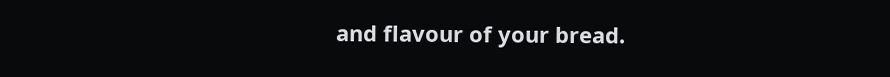and flavour of your bread.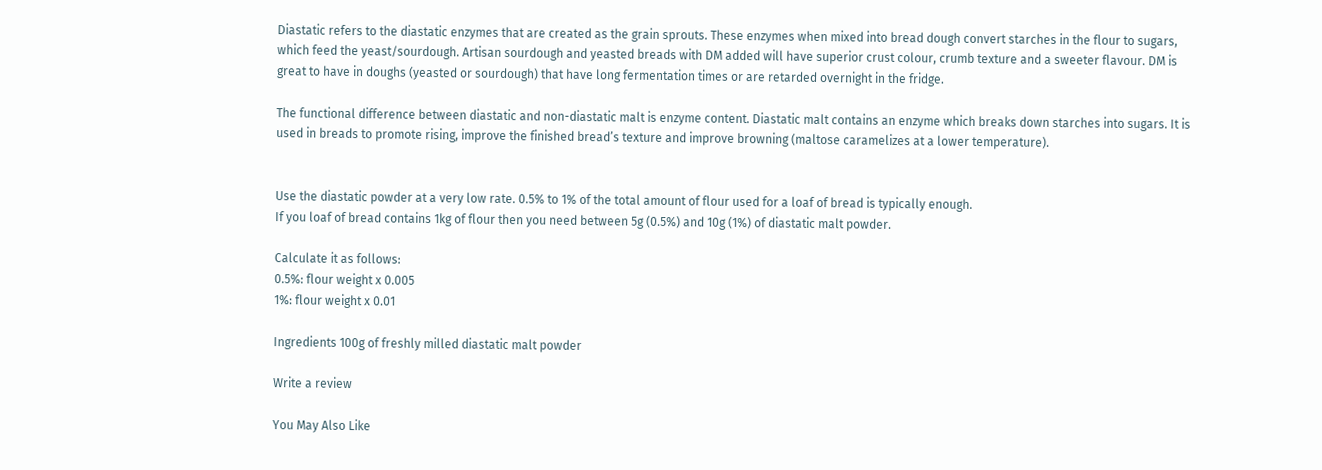Diastatic refers to the diastatic enzymes that are created as the grain sprouts. These enzymes when mixed into bread dough convert starches in the flour to sugars, which feed the yeast/sourdough. Artisan sourdough and yeasted breads with DM added will have superior crust colour, crumb texture and a sweeter flavour. DM is great to have in doughs (yeasted or sourdough) that have long fermentation times or are retarded overnight in the fridge.

The functional difference between diastatic and non-diastatic malt is enzyme content. Diastatic malt contains an enzyme which breaks down starches into sugars. It is used in breads to promote rising, improve the finished bread’s texture and improve browning (maltose caramelizes at a lower temperature).


Use the diastatic powder at a very low rate. 0.5% to 1% of the total amount of flour used for a loaf of bread is typically enough.
If you loaf of bread contains 1kg of flour then you need between 5g (0.5%) and 10g (1%) of diastatic malt powder.

Calculate it as follows:
0.5%: flour weight x 0.005
1%: flour weight x 0.01

Ingredients 100g of freshly milled diastatic malt powder

Write a review

You May Also Like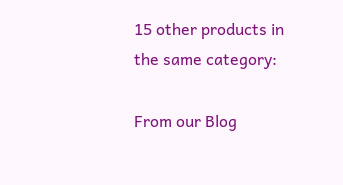15 other products in the same category:

From our Blog